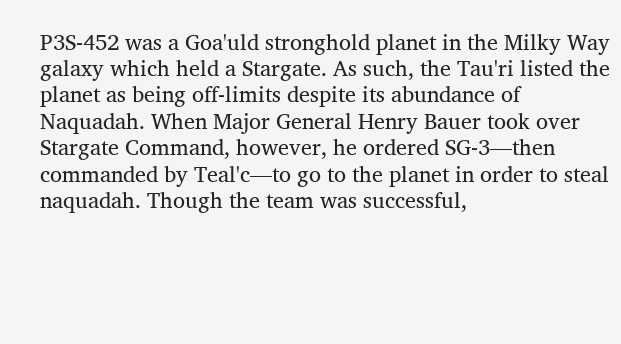P3S-452 was a Goa'uld stronghold planet in the Milky Way galaxy which held a Stargate. As such, the Tau'ri listed the planet as being off-limits despite its abundance of Naquadah. When Major General Henry Bauer took over Stargate Command, however, he ordered SG-3—then commanded by Teal'c—to go to the planet in order to steal naquadah. Though the team was successful,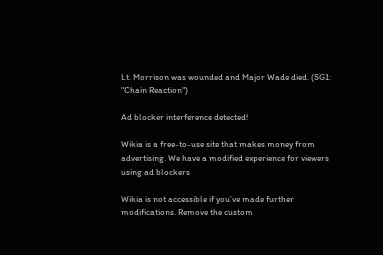Lt. Morrison was wounded and Major Wade died. (SG1: "Chain Reaction")

Ad blocker interference detected!

Wikia is a free-to-use site that makes money from advertising. We have a modified experience for viewers using ad blockers

Wikia is not accessible if you’ve made further modifications. Remove the custom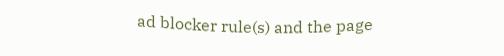ad blocker rule(s) and the page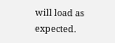will load as expected.